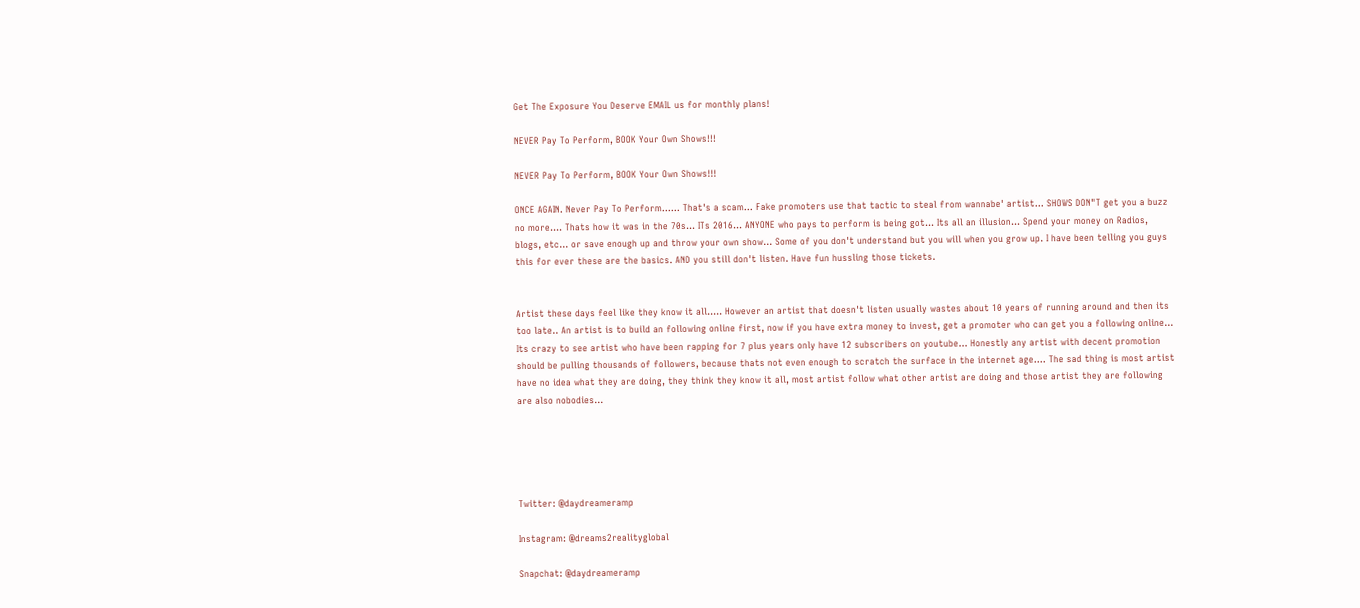Get The Exposure You Deserve EMAIL us for monthly plans!

NEVER Pay To Perform, BOOK Your Own Shows!!!

NEVER Pay To Perform, BOOK Your Own Shows!!!

ONCE AGAIN. Never Pay To Perform...... That's a scam... Fake promoters use that tactic to steal from wannabe' artist... SHOWS DON"T get you a buzz no more.... Thats how it was in the 70s... ITs 2016... ANYONE who pays to perform is being got... Its all an illusion... Spend your money on Radios, blogs, etc... or save enough up and throw your own show... Some of you don't understand but you will when you grow up. I have been telling you guys this for ever these are the basics. AND you still don't listen. Have fun hussling those tickets.


Artist these days feel like they know it all..... However an artist that doesn't listen usually wastes about 10 years of running around and then its too late.. An artist is to build an following online first, now if you have extra money to invest, get a promoter who can get you a following online... Its crazy to see artist who have been rapping for 7 plus years only have 12 subscribers on youtube... Honestly any artist with decent promotion should be pulling thousands of followers, because thats not even enough to scratch the surface in the internet age.... The sad thing is most artist have no idea what they are doing, they think they know it all, most artist follow what other artist are doing and those artist they are following are also nobodies...





Twitter: @daydreameramp

Instagram: @dreams2realityglobal

Snapchat: @daydreameramp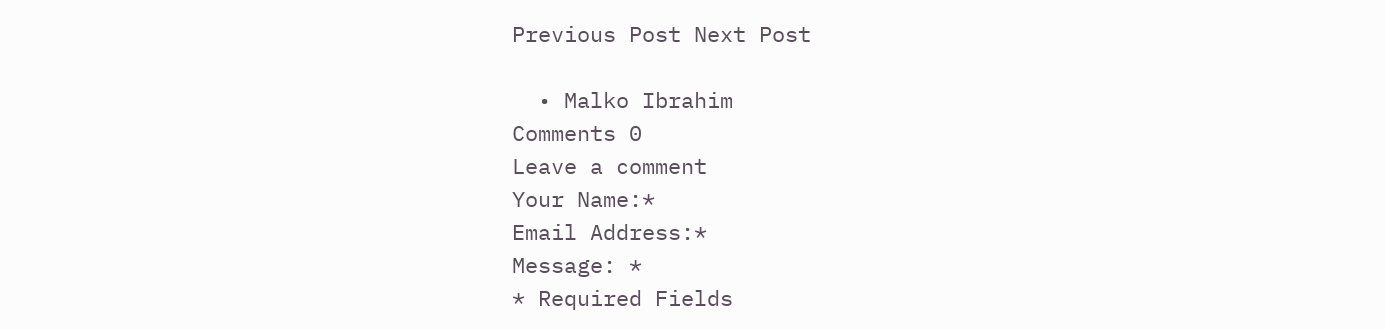Previous Post Next Post

  • Malko Ibrahim
Comments 0
Leave a comment
Your Name:*
Email Address:*
Message: *
* Required Fields